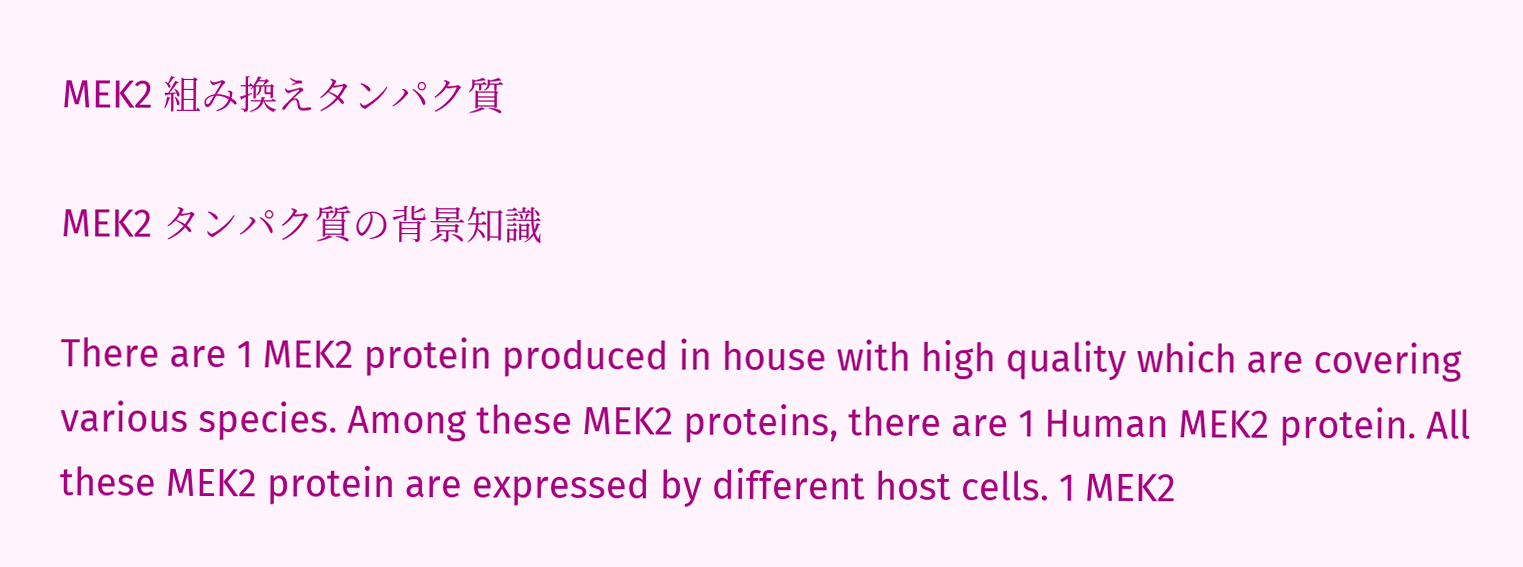MEK2 組み換えタンパク質

MEK2 タンパク質の背景知識

There are 1 MEK2 protein produced in house with high quality which are covering various species. Among these MEK2 proteins, there are 1 Human MEK2 protein. All these MEK2 protein are expressed by different host cells. 1 MEK2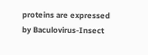proteins are expressed by Baculovirus-Insect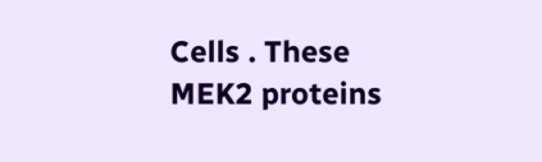Cells . These MEK2 proteins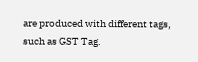are produced with different tags, such as GST Tag.